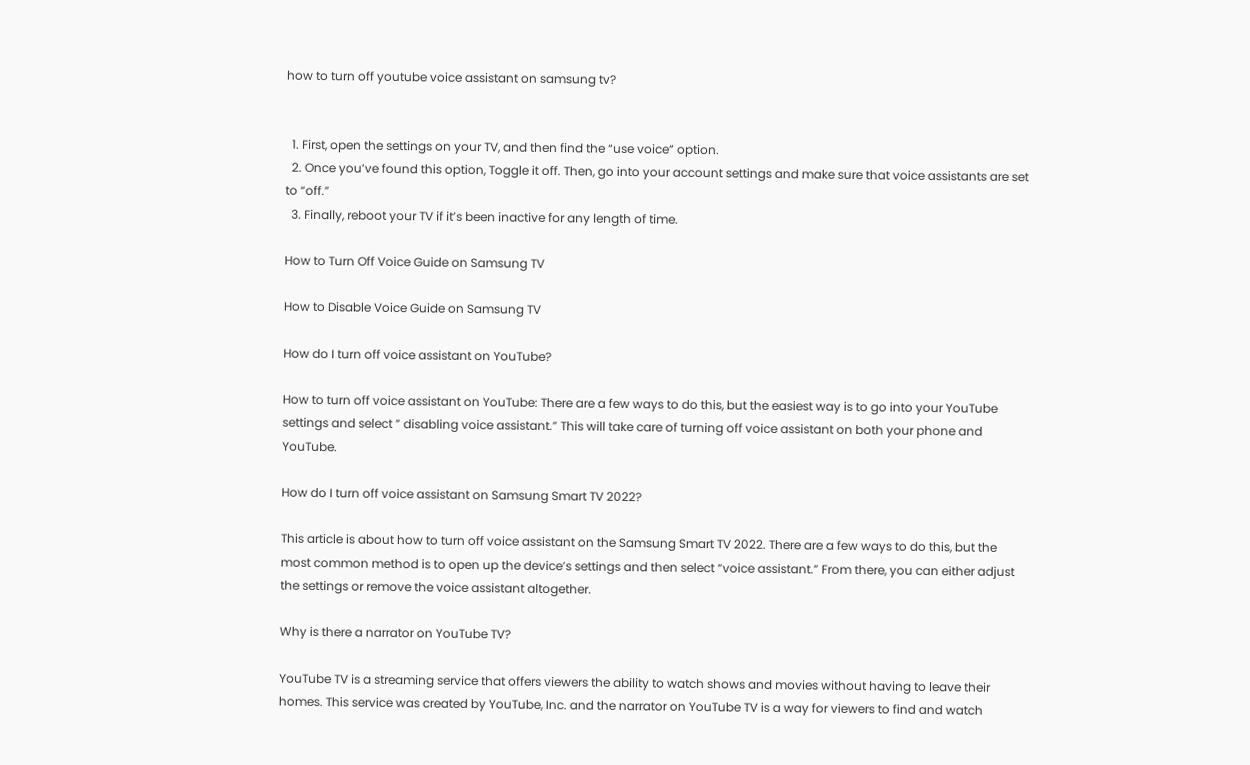how to turn off youtube voice assistant on samsung tv?


  1. First, open the settings on your TV, and then find the “use voice” option.
  2. Once you’ve found this option, Toggle it off. Then, go into your account settings and make sure that voice assistants are set to “off.”
  3. Finally, reboot your TV if it’s been inactive for any length of time.

How to Turn Off Voice Guide on Samsung TV

How to Disable Voice Guide on Samsung TV

How do I turn off voice assistant on YouTube?

How to turn off voice assistant on YouTube: There are a few ways to do this, but the easiest way is to go into your YouTube settings and select ” disabling voice assistant.” This will take care of turning off voice assistant on both your phone and YouTube.

How do I turn off voice assistant on Samsung Smart TV 2022?

This article is about how to turn off voice assistant on the Samsung Smart TV 2022. There are a few ways to do this, but the most common method is to open up the device’s settings and then select “voice assistant.” From there, you can either adjust the settings or remove the voice assistant altogether.

Why is there a narrator on YouTube TV?

YouTube TV is a streaming service that offers viewers the ability to watch shows and movies without having to leave their homes. This service was created by YouTube, Inc. and the narrator on YouTube TV is a way for viewers to find and watch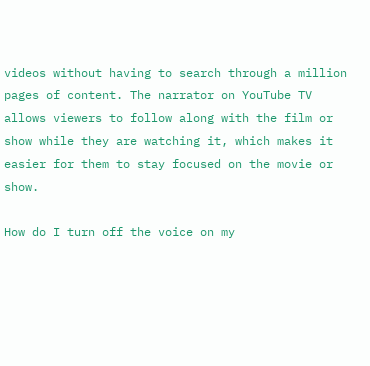videos without having to search through a million pages of content. The narrator on YouTube TV allows viewers to follow along with the film or show while they are watching it, which makes it easier for them to stay focused on the movie or show.

How do I turn off the voice on my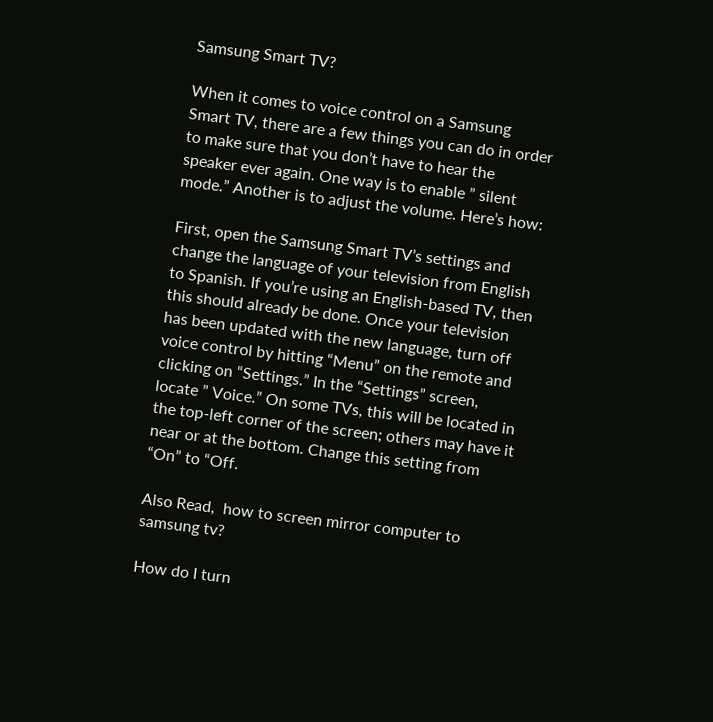Samsung Smart TV?

When it comes to voice control on a Samsung Smart TV, there are a few things you can do in order to make sure that you don’t have to hear the speaker ever again. One way is to enable ” silent mode.” Another is to adjust the volume. Here’s how:

First, open the Samsung Smart TV’s settings and change the language of your television from English to Spanish. If you’re using an English-based TV, then this should already be done. Once your television has been updated with the new language, turn off voice control by hitting “Menu” on the remote and clicking on “Settings.” In the “Settings” screen, locate ” Voice.” On some TVs, this will be located in the top-left corner of the screen; others may have it near or at the bottom. Change this setting from “On” to “Off.

Also Read,  how to screen mirror computer to samsung tv?

How do I turn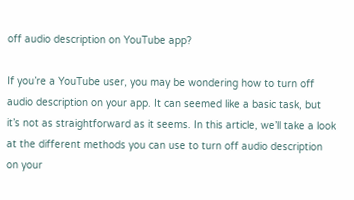off audio description on YouTube app?

If you’re a YouTube user, you may be wondering how to turn off audio description on your app. It can seemed like a basic task, but it’s not as straightforward as it seems. In this article, we’ll take a look at the different methods you can use to turn off audio description on your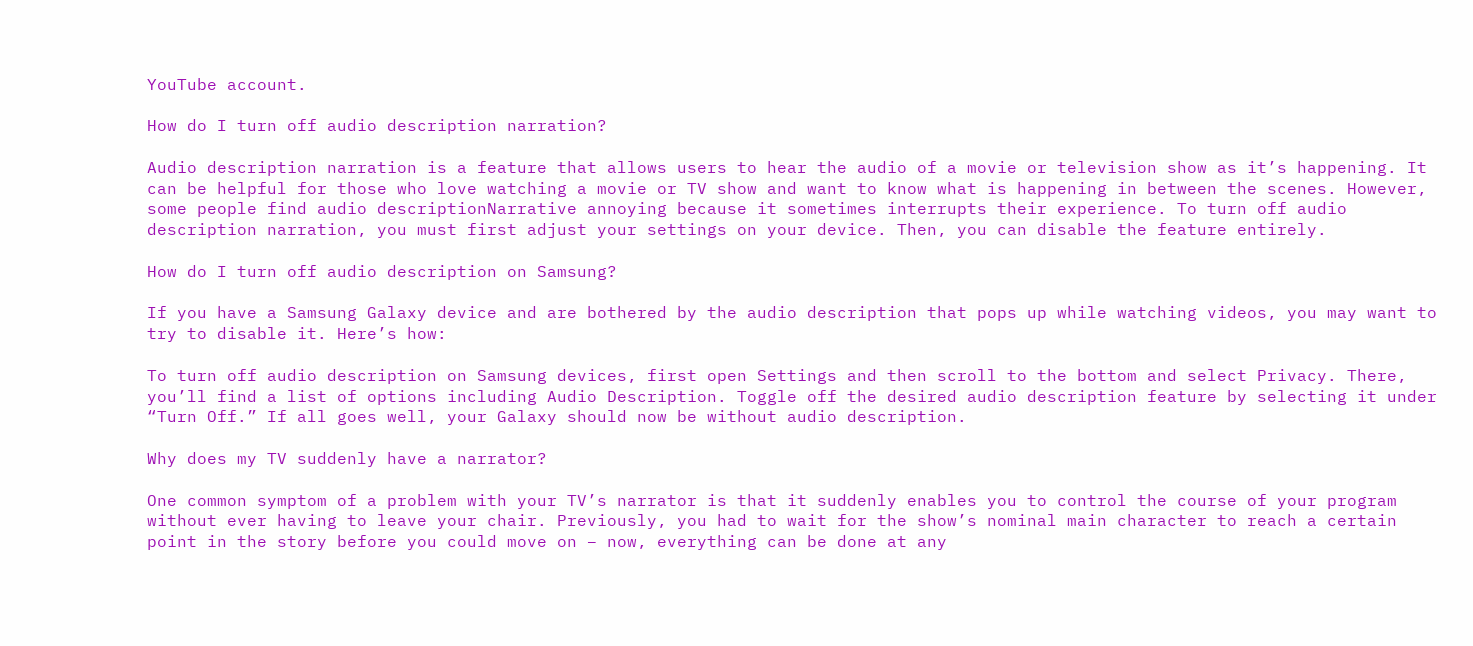YouTube account.

How do I turn off audio description narration?

Audio description narration is a feature that allows users to hear the audio of a movie or television show as it’s happening. It can be helpful for those who love watching a movie or TV show and want to know what is happening in between the scenes. However, some people find audio descriptionNarrative annoying because it sometimes interrupts their experience. To turn off audio description narration, you must first adjust your settings on your device. Then, you can disable the feature entirely.

How do I turn off audio description on Samsung?

If you have a Samsung Galaxy device and are bothered by the audio description that pops up while watching videos, you may want to try to disable it. Here’s how:

To turn off audio description on Samsung devices, first open Settings and then scroll to the bottom and select Privacy. There, you’ll find a list of options including Audio Description. Toggle off the desired audio description feature by selecting it under “Turn Off.” If all goes well, your Galaxy should now be without audio description.

Why does my TV suddenly have a narrator?

One common symptom of a problem with your TV’s narrator is that it suddenly enables you to control the course of your program without ever having to leave your chair. Previously, you had to wait for the show’s nominal main character to reach a certain point in the story before you could move on – now, everything can be done at any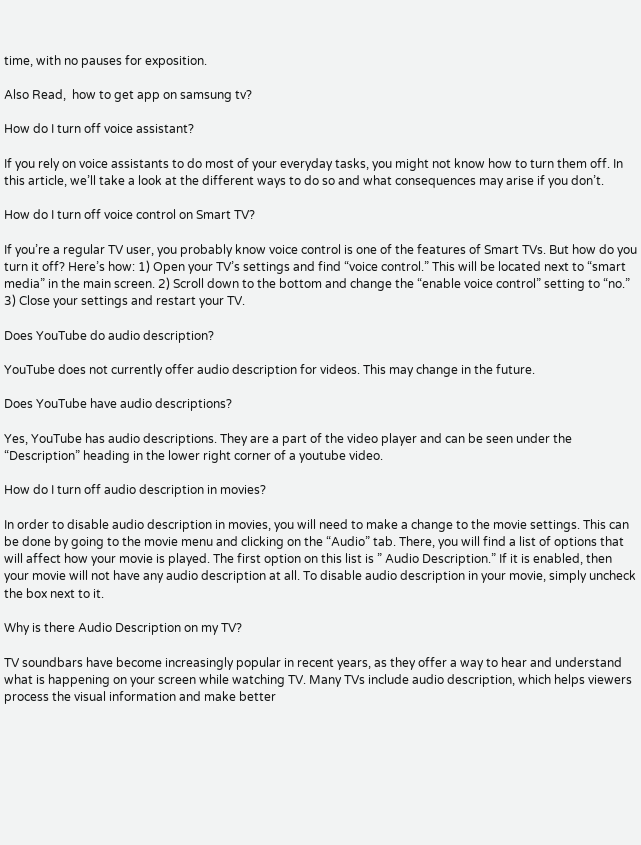time, with no pauses for exposition.

Also Read,  how to get app on samsung tv?

How do I turn off voice assistant?

If you rely on voice assistants to do most of your everyday tasks, you might not know how to turn them off. In this article, we’ll take a look at the different ways to do so and what consequences may arise if you don’t.

How do I turn off voice control on Smart TV?

If you’re a regular TV user, you probably know voice control is one of the features of Smart TVs. But how do you turn it off? Here’s how: 1) Open your TV’s settings and find “voice control.” This will be located next to “smart media” in the main screen. 2) Scroll down to the bottom and change the “enable voice control” setting to “no.” 3) Close your settings and restart your TV.

Does YouTube do audio description?

YouTube does not currently offer audio description for videos. This may change in the future.

Does YouTube have audio descriptions?

Yes, YouTube has audio descriptions. They are a part of the video player and can be seen under the “Description” heading in the lower right corner of a youtube video.

How do I turn off audio description in movies?

In order to disable audio description in movies, you will need to make a change to the movie settings. This can be done by going to the movie menu and clicking on the “Audio” tab. There, you will find a list of options that will affect how your movie is played. The first option on this list is ” Audio Description.” If it is enabled, then your movie will not have any audio description at all. To disable audio description in your movie, simply uncheck the box next to it.

Why is there Audio Description on my TV?

TV soundbars have become increasingly popular in recent years, as they offer a way to hear and understand what is happening on your screen while watching TV. Many TVs include audio description, which helps viewers process the visual information and make better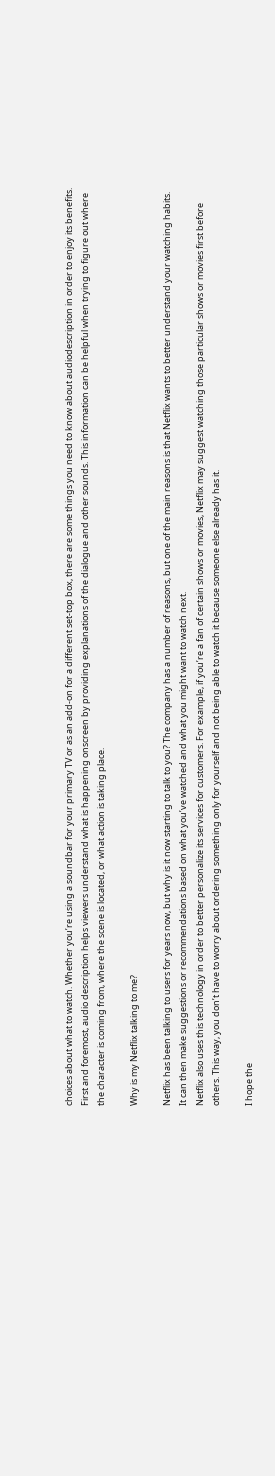choices about what to watch. Whether you’re using a soundbar for your primary TV or as an add-on for a different set-top box, there are some things you need to know about audiodescription in order to enjoy its benefits.
First and foremost, audio description helps viewers understand what is happening onscreen by providing explanations of the dialogue and other sounds. This information can be helpful when trying to figure out where the character is coming from, where the scene is located, or what action is taking place.

Why is my Netflix talking to me?

Netflix has been talking to users for years now, but why is it now starting to talk to you? The company has a number of reasons, but one of the main reasons is that Netflix wants to better understand your watching habits. It can then make suggestions or recommendations based on what you’ve watched and what you might want to watch next.
Netflix also uses this technology in order to better personalize its services for customers. For example, if you’re a fan of certain shows or movies, Netflix may suggest watching those particular shows or movies first before others. This way, you don’t have to worry about ordering something only for yourself and not being able to watch it because someone else already has it.

I hope the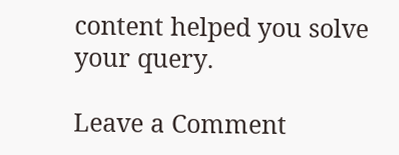content helped you solve your query.

Leave a Comment